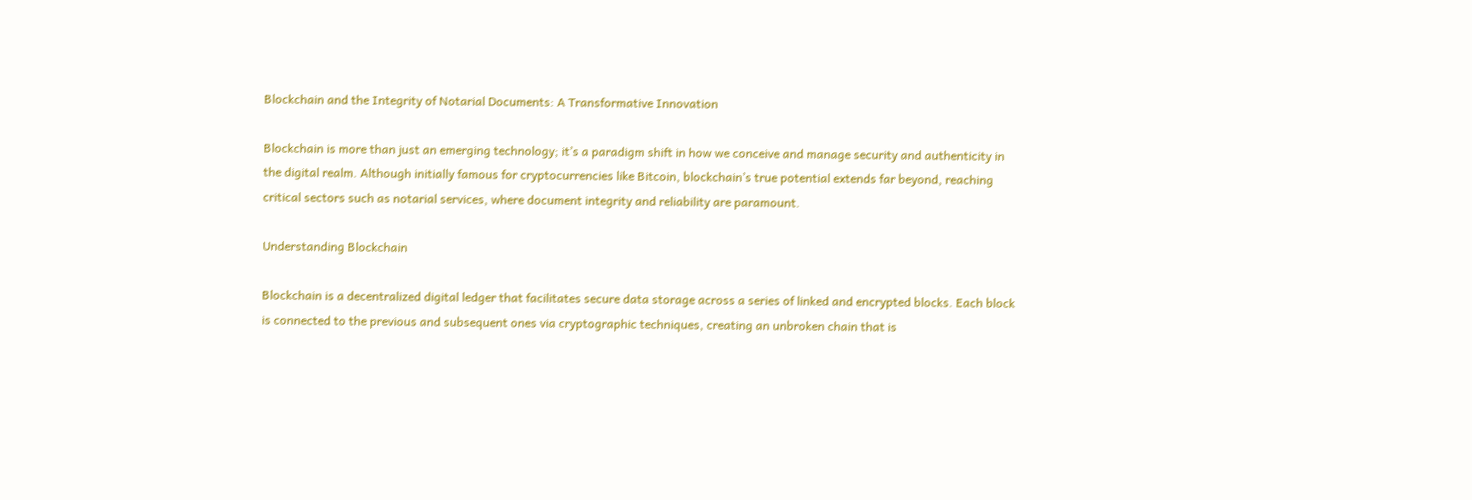Blockchain and the Integrity of Notarial Documents: A Transformative Innovation

Blockchain is more than just an emerging technology; it’s a paradigm shift in how we conceive and manage security and authenticity in the digital realm. Although initially famous for cryptocurrencies like Bitcoin, blockchain’s true potential extends far beyond, reaching critical sectors such as notarial services, where document integrity and reliability are paramount.

Understanding Blockchain

Blockchain is a decentralized digital ledger that facilitates secure data storage across a series of linked and encrypted blocks. Each block is connected to the previous and subsequent ones via cryptographic techniques, creating an unbroken chain that is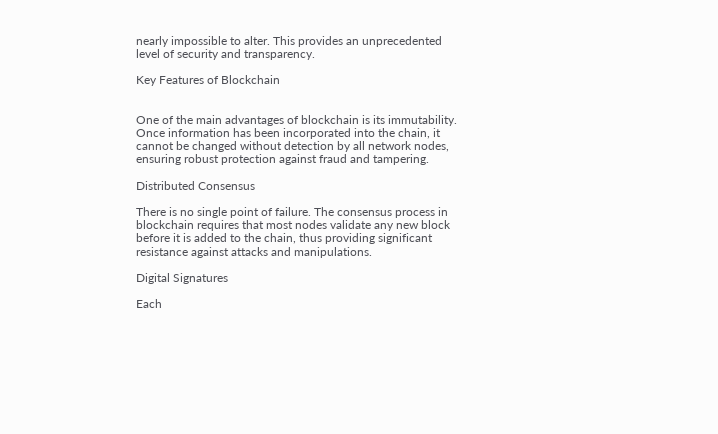nearly impossible to alter. This provides an unprecedented level of security and transparency.

Key Features of Blockchain


One of the main advantages of blockchain is its immutability. Once information has been incorporated into the chain, it cannot be changed without detection by all network nodes, ensuring robust protection against fraud and tampering.

Distributed Consensus

There is no single point of failure. The consensus process in blockchain requires that most nodes validate any new block before it is added to the chain, thus providing significant resistance against attacks and manipulations.

Digital Signatures

Each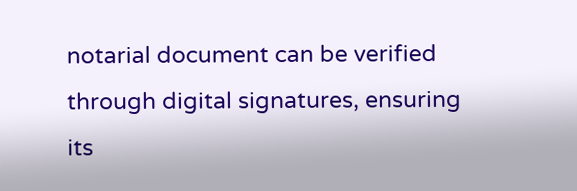notarial document can be verified through digital signatures, ensuring its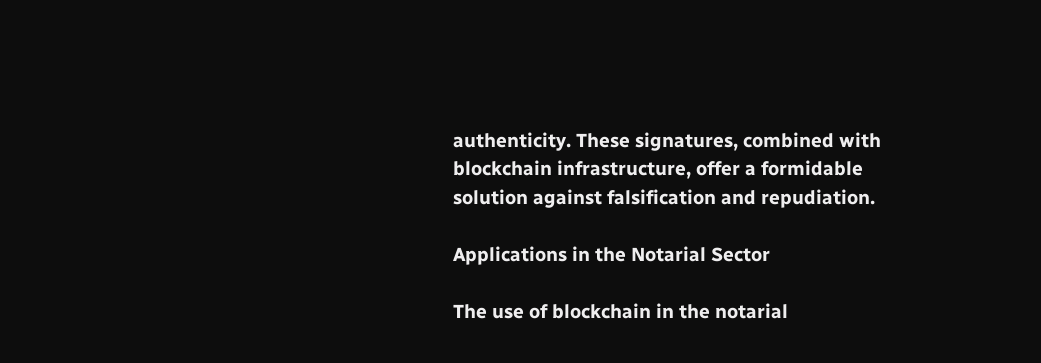authenticity. These signatures, combined with blockchain infrastructure, offer a formidable solution against falsification and repudiation.

Applications in the Notarial Sector

The use of blockchain in the notarial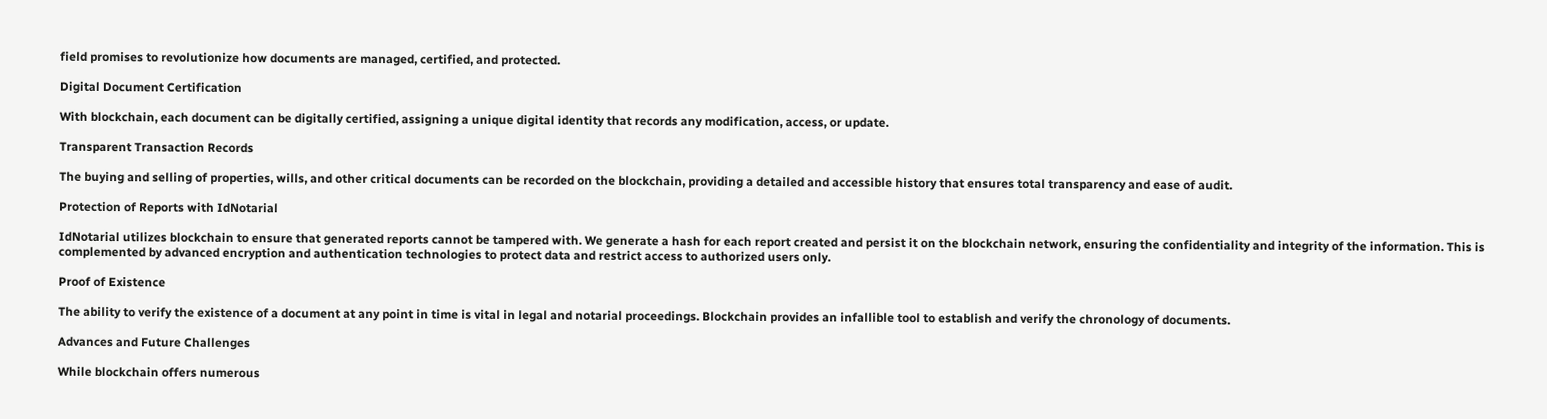field promises to revolutionize how documents are managed, certified, and protected.

Digital Document Certification

With blockchain, each document can be digitally certified, assigning a unique digital identity that records any modification, access, or update.

Transparent Transaction Records

The buying and selling of properties, wills, and other critical documents can be recorded on the blockchain, providing a detailed and accessible history that ensures total transparency and ease of audit.

Protection of Reports with IdNotarial

IdNotarial utilizes blockchain to ensure that generated reports cannot be tampered with. We generate a hash for each report created and persist it on the blockchain network, ensuring the confidentiality and integrity of the information. This is complemented by advanced encryption and authentication technologies to protect data and restrict access to authorized users only.

Proof of Existence

The ability to verify the existence of a document at any point in time is vital in legal and notarial proceedings. Blockchain provides an infallible tool to establish and verify the chronology of documents.

Advances and Future Challenges

While blockchain offers numerous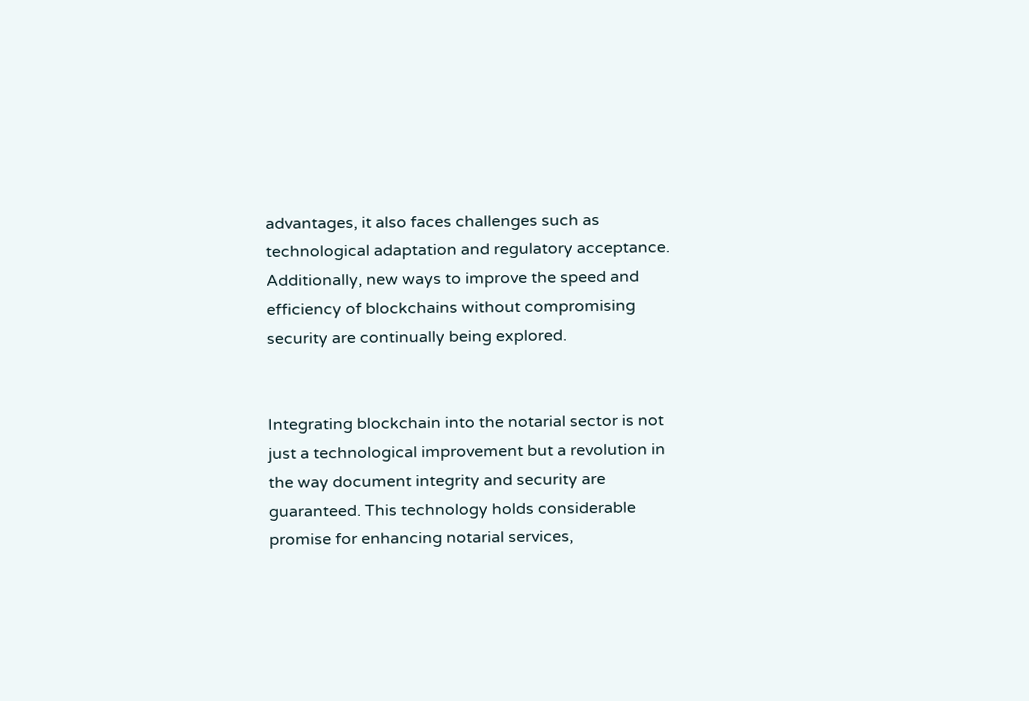advantages, it also faces challenges such as technological adaptation and regulatory acceptance. Additionally, new ways to improve the speed and efficiency of blockchains without compromising security are continually being explored.


Integrating blockchain into the notarial sector is not just a technological improvement but a revolution in the way document integrity and security are guaranteed. This technology holds considerable promise for enhancing notarial services,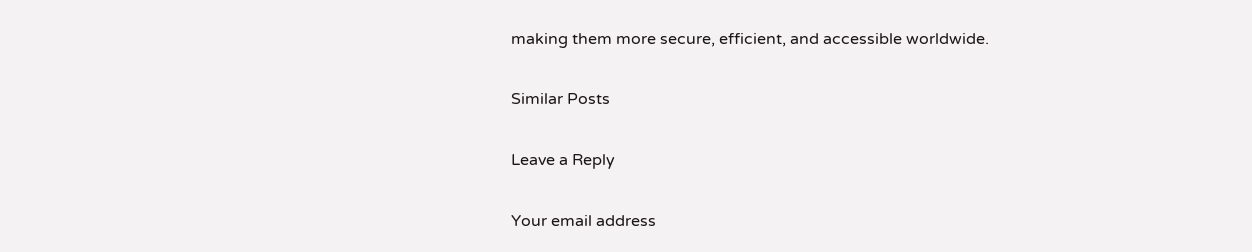making them more secure, efficient, and accessible worldwide.

Similar Posts

Leave a Reply

Your email address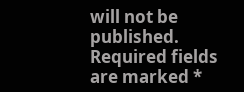will not be published. Required fields are marked *